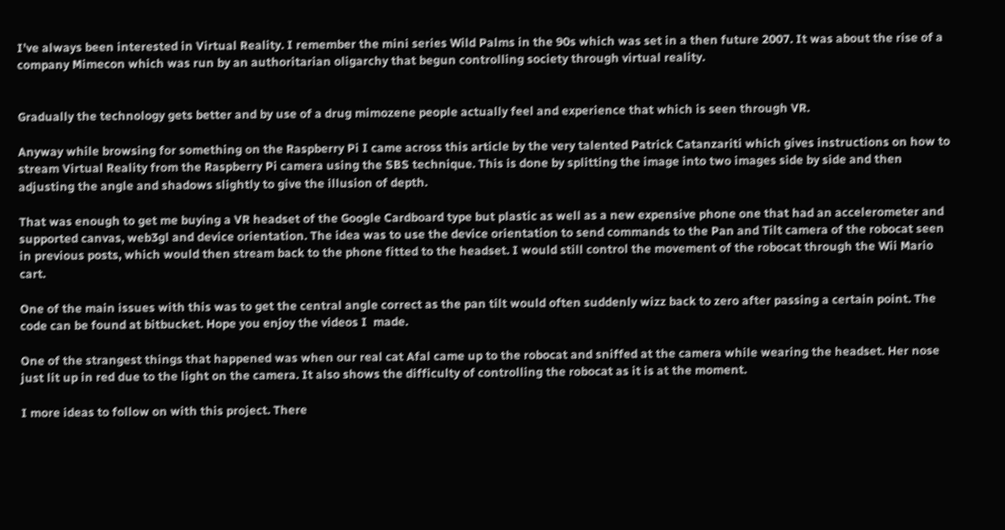I’ve always been interested in Virtual Reality. I remember the mini series Wild Palms in the 90s which was set in a then future 2007. It was about the rise of a company Mimecon which was run by an authoritarian oligarchy that begun controlling society through virtual reality.


Gradually the technology gets better and by use of a drug mimozene people actually feel and experience that which is seen through VR.

Anyway while browsing for something on the Raspberry Pi I came across this article by the very talented Patrick Catanzariti which gives instructions on how to stream Virtual Reality from the Raspberry Pi camera using the SBS technique. This is done by splitting the image into two images side by side and then adjusting the angle and shadows slightly to give the illusion of depth.

That was enough to get me buying a VR headset of the Google Cardboard type but plastic as well as a new expensive phone one that had an accelerometer and supported canvas, web3gl and device orientation. The idea was to use the device orientation to send commands to the Pan and Tilt camera of the robocat seen in previous posts, which would then stream back to the phone fitted to the headset. I would still control the movement of the robocat through the Wii Mario cart.

One of the main issues with this was to get the central angle correct as the pan tilt would often suddenly wizz back to zero after passing a certain point. The code can be found at bitbucket. Hope you enjoy the videos I  made.

One of the strangest things that happened was when our real cat Afal came up to the robocat and sniffed at the camera while wearing the headset. Her nose just lit up in red due to the light on the camera. It also shows the difficulty of controlling the robocat as it is at the moment.

I more ideas to follow on with this project. There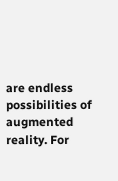are endless possibilities of augmented reality. For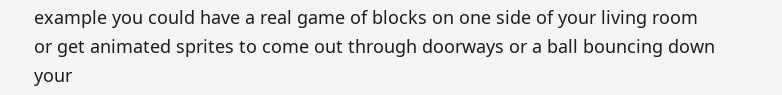example you could have a real game of blocks on one side of your living room or get animated sprites to come out through doorways or a ball bouncing down your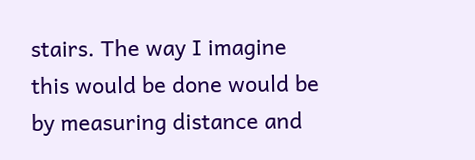stairs. The way I imagine this would be done would be by measuring distance and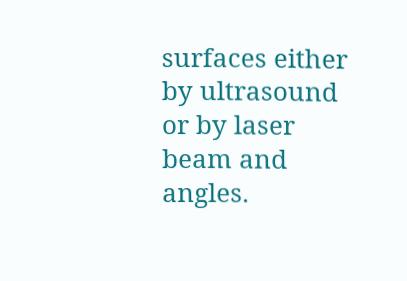surfaces either by ultrasound or by laser beam and angles.